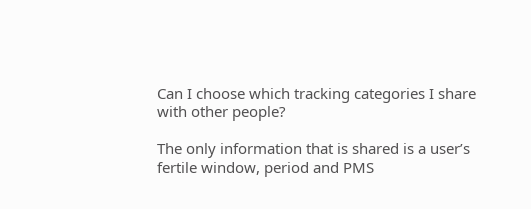Can I choose which tracking categories I share with other people?

The only information that is shared is a user’s fertile window, period and PMS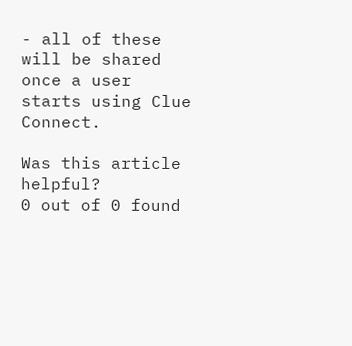- all of these will be shared once a user starts using Clue Connect.

Was this article helpful?
0 out of 0 found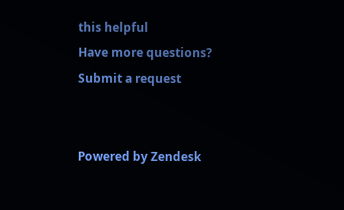this helpful
Have more questions? Submit a request


Powered by Zendesk